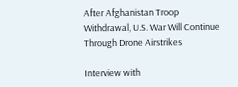After Afghanistan Troop Withdrawal, U.S. War Will Continue Through Drone Airstrikes

Interview with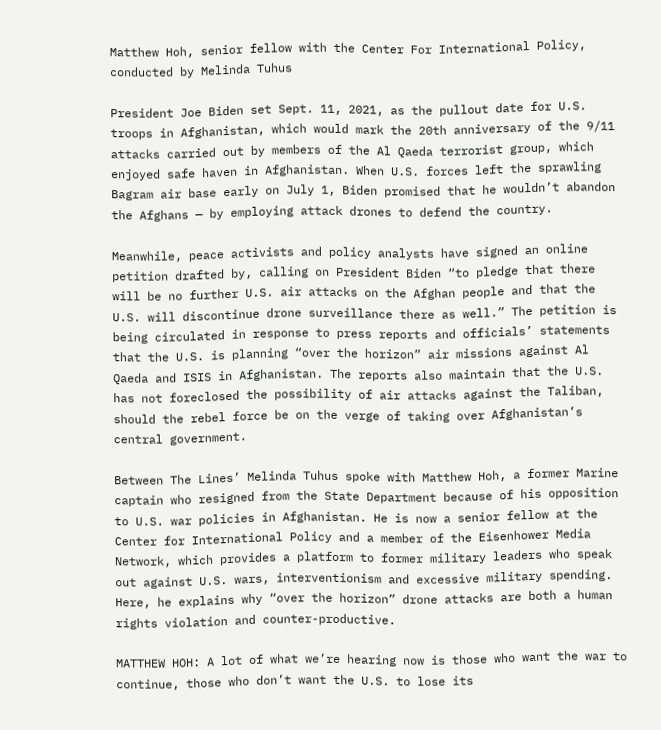Matthew Hoh, senior fellow with the Center For International Policy, conducted by Melinda Tuhus

President Joe Biden set Sept. 11, 2021, as the pullout date for U.S. troops in Afghanistan, which would mark the 20th anniversary of the 9/11 attacks carried out by members of the Al Qaeda terrorist group, which enjoyed safe haven in Afghanistan. When U.S. forces left the sprawling Bagram air base early on July 1, Biden promised that he wouldn’t abandon the Afghans — by employing attack drones to defend the country.

Meanwhile, peace activists and policy analysts have signed an online petition drafted by, calling on President Biden “to pledge that there will be no further U.S. air attacks on the Afghan people and that the U.S. will discontinue drone surveillance there as well.” The petition is being circulated in response to press reports and officials’ statements that the U.S. is planning “over the horizon” air missions against Al Qaeda and ISIS in Afghanistan. The reports also maintain that the U.S. has not foreclosed the possibility of air attacks against the Taliban, should the rebel force be on the verge of taking over Afghanistan’s central government.

Between The Lines’ Melinda Tuhus spoke with Matthew Hoh, a former Marine captain who resigned from the State Department because of his opposition to U.S. war policies in Afghanistan. He is now a senior fellow at the Center for International Policy and a member of the Eisenhower Media Network, which provides a platform to former military leaders who speak out against U.S. wars, interventionism and excessive military spending. Here, he explains why “over the horizon” drone attacks are both a human rights violation and counter-productive.

MATTHEW HOH: A lot of what we’re hearing now is those who want the war to continue, those who don’t want the U.S. to lose its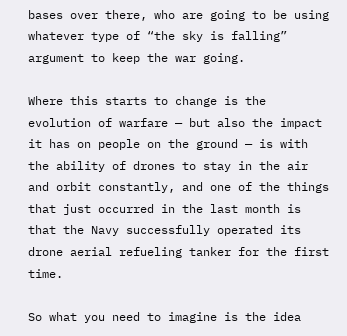bases over there, who are going to be using whatever type of “the sky is falling” argument to keep the war going.

Where this starts to change is the evolution of warfare — but also the impact it has on people on the ground — is with the ability of drones to stay in the air and orbit constantly, and one of the things that just occurred in the last month is that the Navy successfully operated its drone aerial refueling tanker for the first time.

So what you need to imagine is the idea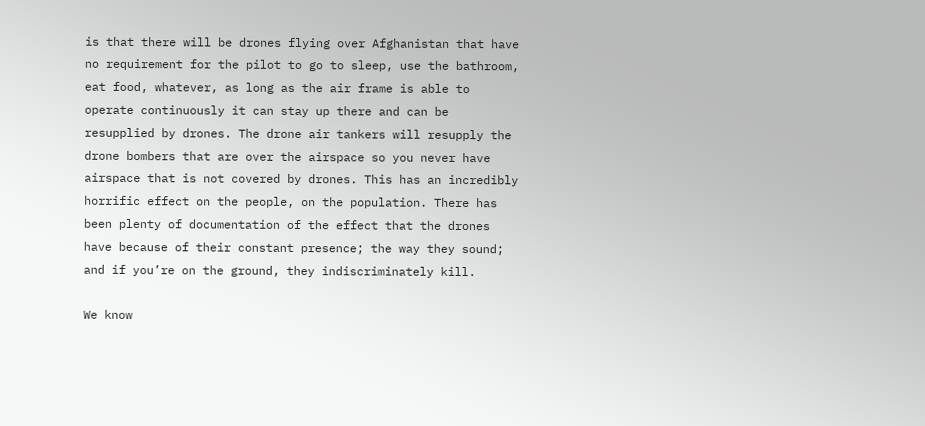is that there will be drones flying over Afghanistan that have no requirement for the pilot to go to sleep, use the bathroom, eat food, whatever, as long as the air frame is able to operate continuously it can stay up there and can be resupplied by drones. The drone air tankers will resupply the drone bombers that are over the airspace so you never have airspace that is not covered by drones. This has an incredibly horrific effect on the people, on the population. There has been plenty of documentation of the effect that the drones have because of their constant presence; the way they sound; and if you’re on the ground, they indiscriminately kill.

We know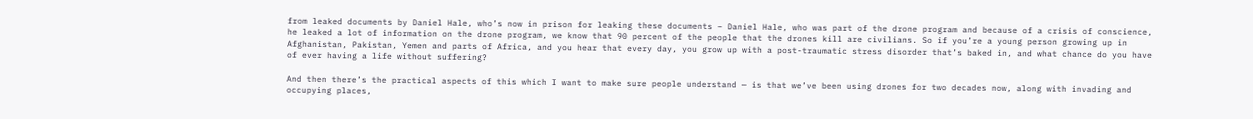from leaked documents by Daniel Hale, who’s now in prison for leaking these documents – Daniel Hale, who was part of the drone program and because of a crisis of conscience, he leaked a lot of information on the drone program, we know that 90 percent of the people that the drones kill are civilians. So if you’re a young person growing up in Afghanistan, Pakistan, Yemen and parts of Africa, and you hear that every day, you grow up with a post-traumatic stress disorder that’s baked in, and what chance do you have of ever having a life without suffering?

And then there’s the practical aspects of this which I want to make sure people understand — is that we’ve been using drones for two decades now, along with invading and occupying places,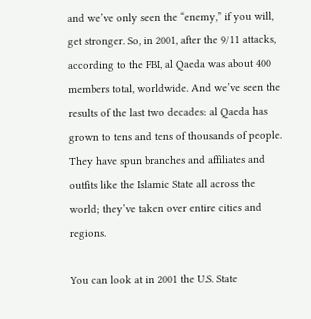and we’ve only seen the “enemy,” if you will, get stronger. So, in 2001, after the 9/11 attacks, according to the FBI, al Qaeda was about 400 members total, worldwide. And we’ve seen the results of the last two decades: al Qaeda has grown to tens and tens of thousands of people. They have spun branches and affiliates and outfits like the Islamic State all across the world; they’ve taken over entire cities and regions.

You can look at in 2001 the U.S. State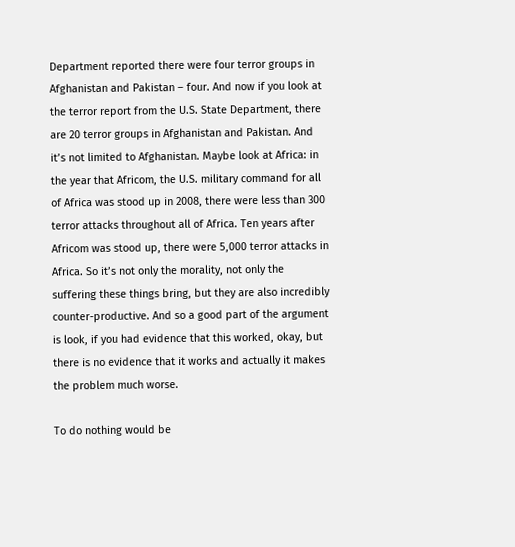Department reported there were four terror groups in Afghanistan and Pakistan – four. And now if you look at the terror report from the U.S. State Department, there are 20 terror groups in Afghanistan and Pakistan. And it’s not limited to Afghanistan. Maybe look at Africa: in the year that Africom, the U.S. military command for all of Africa was stood up in 2008, there were less than 300 terror attacks throughout all of Africa. Ten years after Africom was stood up, there were 5,000 terror attacks in Africa. So it’s not only the morality, not only the suffering these things bring, but they are also incredibly counter-productive. And so a good part of the argument is look, if you had evidence that this worked, okay, but there is no evidence that it works and actually it makes the problem much worse.

To do nothing would be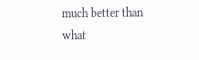much better than what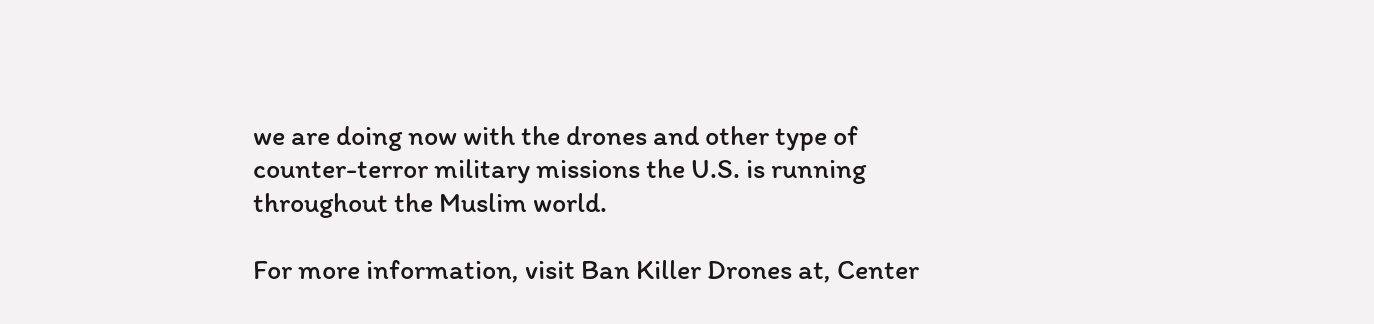we are doing now with the drones and other type of counter-terror military missions the U.S. is running throughout the Muslim world.

For more information, visit Ban Killer Drones at, Center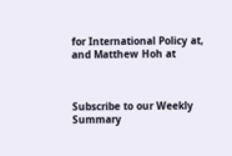for International Policy at, and Matthew Hoh at



Subscribe to our Weekly Summary